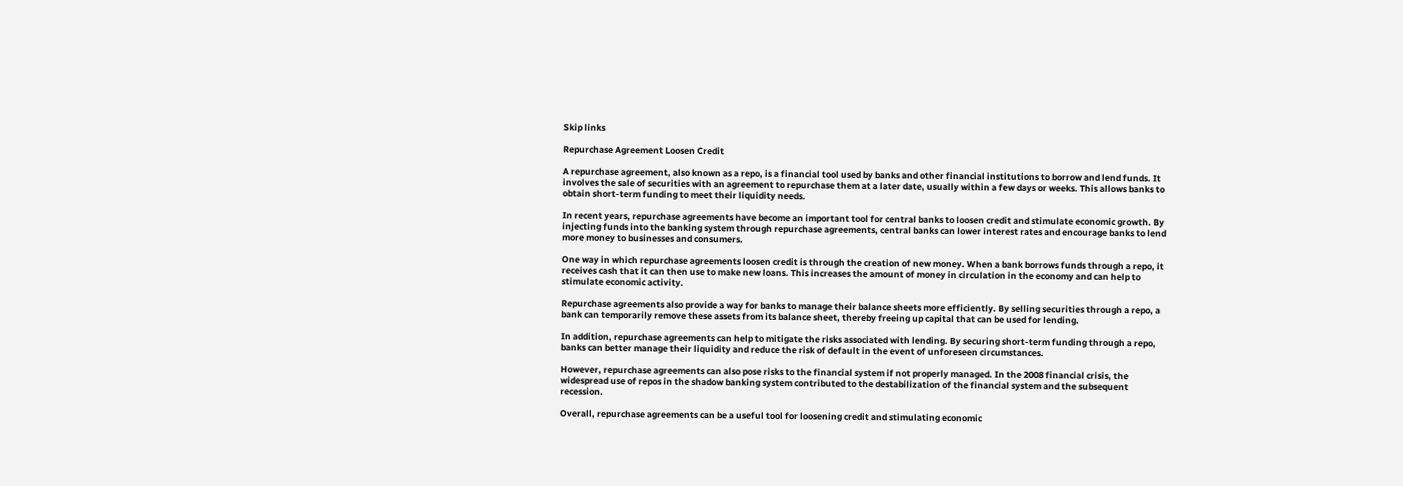Skip links

Repurchase Agreement Loosen Credit

A repurchase agreement, also known as a repo, is a financial tool used by banks and other financial institutions to borrow and lend funds. It involves the sale of securities with an agreement to repurchase them at a later date, usually within a few days or weeks. This allows banks to obtain short-term funding to meet their liquidity needs.

In recent years, repurchase agreements have become an important tool for central banks to loosen credit and stimulate economic growth. By injecting funds into the banking system through repurchase agreements, central banks can lower interest rates and encourage banks to lend more money to businesses and consumers.

One way in which repurchase agreements loosen credit is through the creation of new money. When a bank borrows funds through a repo, it receives cash that it can then use to make new loans. This increases the amount of money in circulation in the economy and can help to stimulate economic activity.

Repurchase agreements also provide a way for banks to manage their balance sheets more efficiently. By selling securities through a repo, a bank can temporarily remove these assets from its balance sheet, thereby freeing up capital that can be used for lending.

In addition, repurchase agreements can help to mitigate the risks associated with lending. By securing short-term funding through a repo, banks can better manage their liquidity and reduce the risk of default in the event of unforeseen circumstances.

However, repurchase agreements can also pose risks to the financial system if not properly managed. In the 2008 financial crisis, the widespread use of repos in the shadow banking system contributed to the destabilization of the financial system and the subsequent recession.

Overall, repurchase agreements can be a useful tool for loosening credit and stimulating economic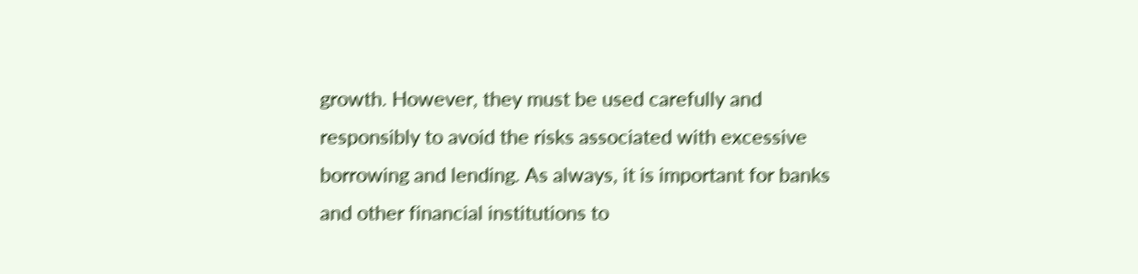growth. However, they must be used carefully and responsibly to avoid the risks associated with excessive borrowing and lending. As always, it is important for banks and other financial institutions to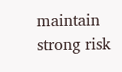maintain strong risk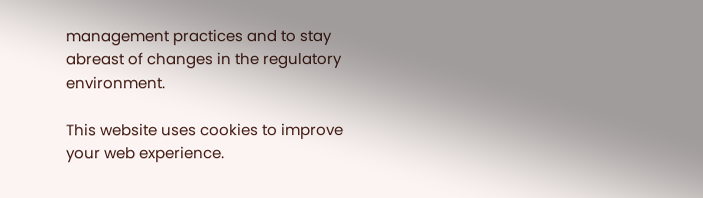management practices and to stay abreast of changes in the regulatory environment.

This website uses cookies to improve your web experience.